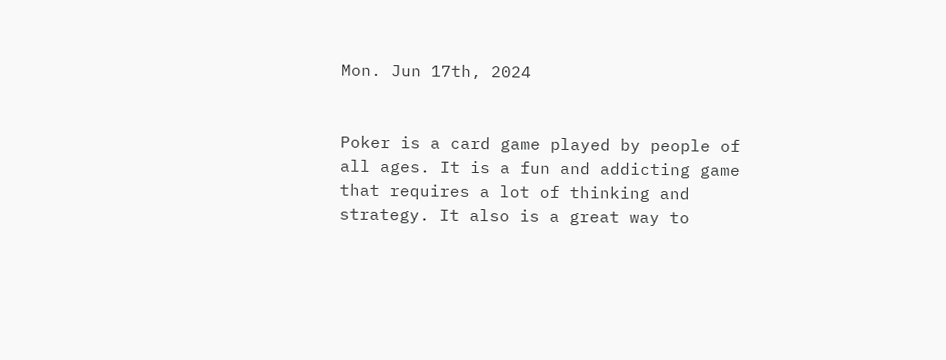Mon. Jun 17th, 2024


Poker is a card game played by people of all ages. It is a fun and addicting game that requires a lot of thinking and strategy. It also is a great way to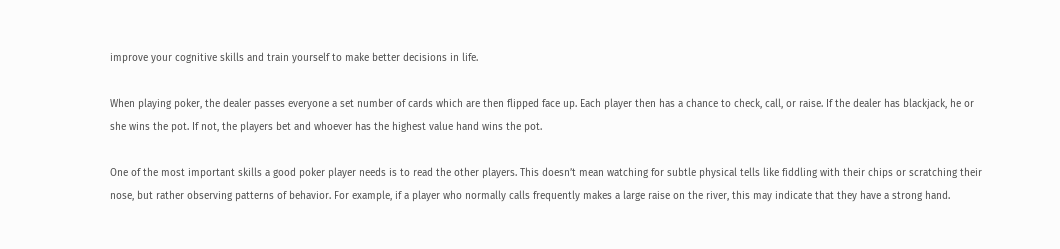improve your cognitive skills and train yourself to make better decisions in life.

When playing poker, the dealer passes everyone a set number of cards which are then flipped face up. Each player then has a chance to check, call, or raise. If the dealer has blackjack, he or she wins the pot. If not, the players bet and whoever has the highest value hand wins the pot.

One of the most important skills a good poker player needs is to read the other players. This doesn’t mean watching for subtle physical tells like fiddling with their chips or scratching their nose, but rather observing patterns of behavior. For example, if a player who normally calls frequently makes a large raise on the river, this may indicate that they have a strong hand.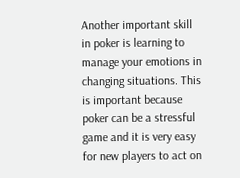Another important skill in poker is learning to manage your emotions in changing situations. This is important because poker can be a stressful game and it is very easy for new players to act on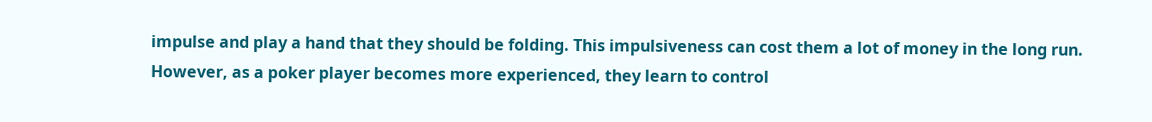impulse and play a hand that they should be folding. This impulsiveness can cost them a lot of money in the long run. However, as a poker player becomes more experienced, they learn to control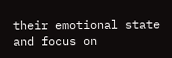their emotional state and focus on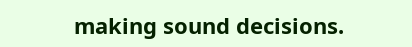making sound decisions.